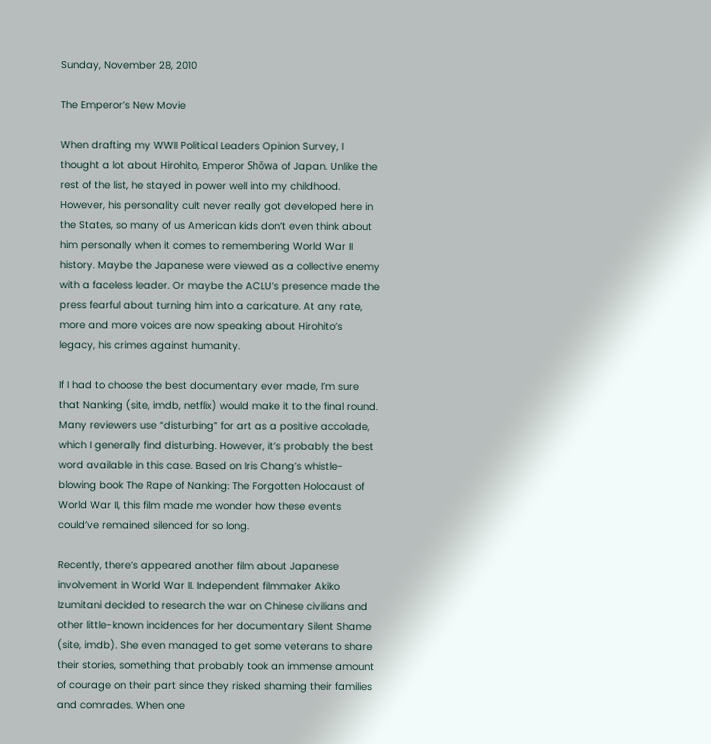Sunday, November 28, 2010

The Emperor’s New Movie

When drafting my WWII Political Leaders Opinion Survey, I thought a lot about Hirohito, Emperor Shōwa of Japan. Unlike the rest of the list, he stayed in power well into my childhood. However, his personality cult never really got developed here in the States, so many of us American kids don’t even think about him personally when it comes to remembering World War II history. Maybe the Japanese were viewed as a collective enemy with a faceless leader. Or maybe the ACLU’s presence made the press fearful about turning him into a caricature. At any rate, more and more voices are now speaking about Hirohito’s legacy, his crimes against humanity.

If I had to choose the best documentary ever made, I’m sure that Nanking (site, imdb, netflix) would make it to the final round. Many reviewers use “disturbing” for art as a positive accolade, which I generally find disturbing. However, it’s probably the best word available in this case. Based on Iris Chang’s whistle-blowing book The Rape of Nanking: The Forgotten Holocaust of World War II, this film made me wonder how these events could’ve remained silenced for so long.

Recently, there’s appeared another film about Japanese involvement in World War II. Independent filmmaker Akiko Izumitani decided to research the war on Chinese civilians and other little-known incidences for her documentary Silent Shame (site, imdb). She even managed to get some veterans to share their stories, something that probably took an immense amount of courage on their part since they risked shaming their families and comrades. When one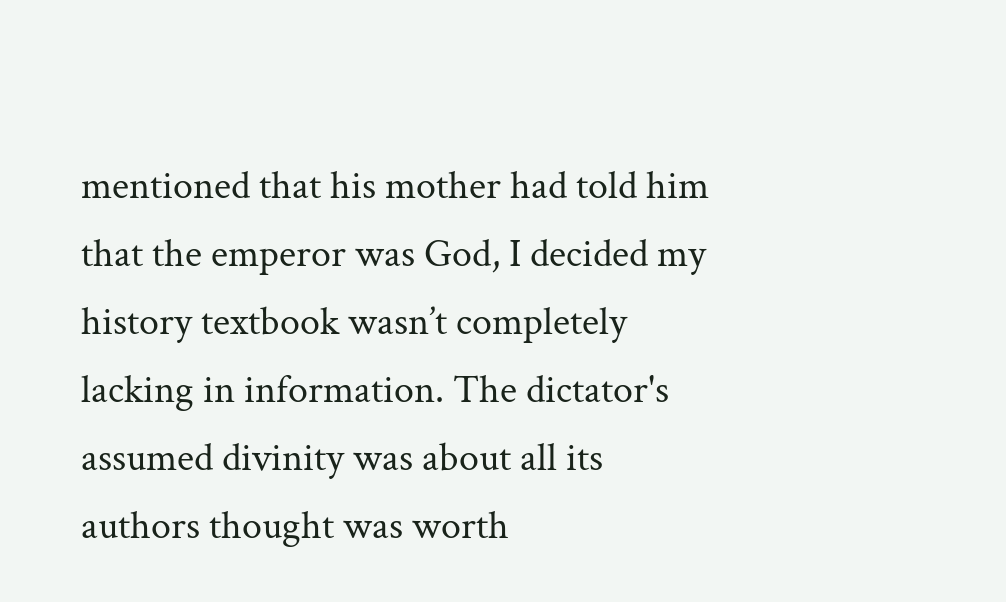mentioned that his mother had told him that the emperor was God, I decided my history textbook wasn’t completely lacking in information. The dictator's assumed divinity was about all its authors thought was worth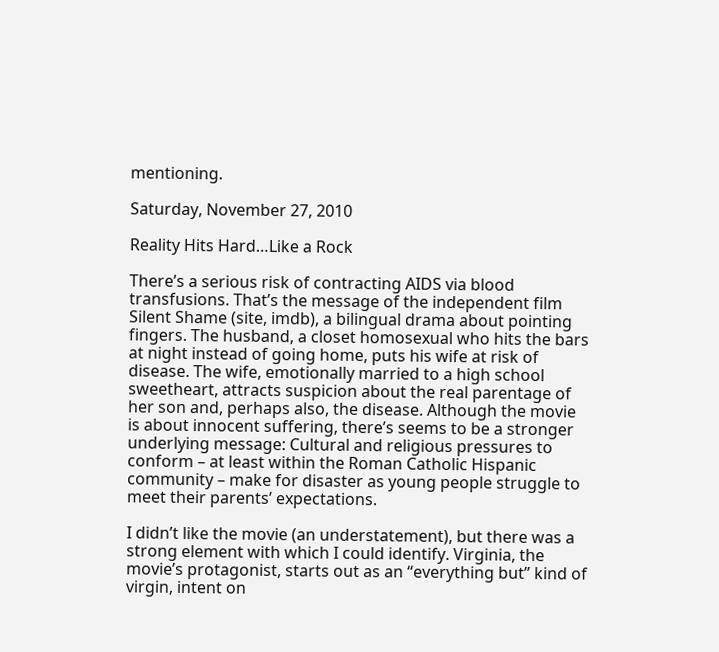mentioning.

Saturday, November 27, 2010

Reality Hits Hard…Like a Rock

There’s a serious risk of contracting AIDS via blood transfusions. That’s the message of the independent film Silent Shame (site, imdb), a bilingual drama about pointing fingers. The husband, a closet homosexual who hits the bars at night instead of going home, puts his wife at risk of disease. The wife, emotionally married to a high school sweetheart, attracts suspicion about the real parentage of her son and, perhaps also, the disease. Although the movie is about innocent suffering, there’s seems to be a stronger underlying message: Cultural and religious pressures to conform – at least within the Roman Catholic Hispanic community – make for disaster as young people struggle to meet their parents’ expectations.

I didn’t like the movie (an understatement), but there was a strong element with which I could identify. Virginia, the movie’s protagonist, starts out as an “everything but” kind of virgin, intent on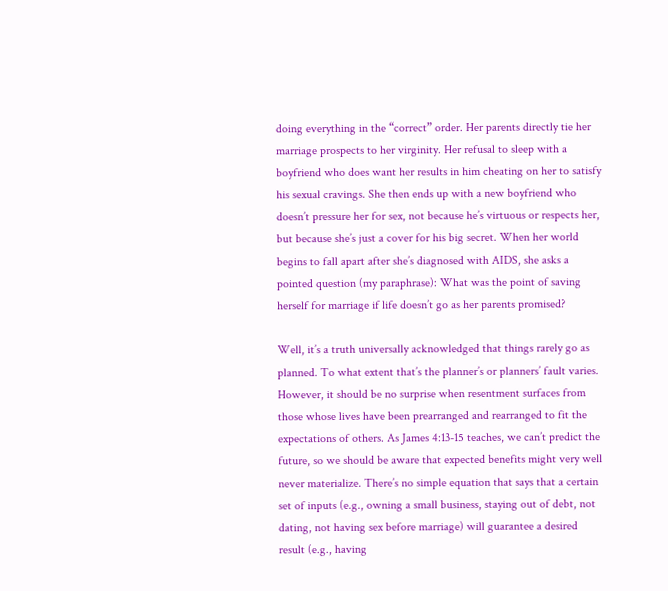doing everything in the “correct” order. Her parents directly tie her marriage prospects to her virginity. Her refusal to sleep with a boyfriend who does want her results in him cheating on her to satisfy his sexual cravings. She then ends up with a new boyfriend who doesn’t pressure her for sex, not because he’s virtuous or respects her, but because she’s just a cover for his big secret. When her world begins to fall apart after she’s diagnosed with AIDS, she asks a pointed question (my paraphrase): What was the point of saving herself for marriage if life doesn’t go as her parents promised?

Well, it’s a truth universally acknowledged that things rarely go as planned. To what extent that’s the planner’s or planners’ fault varies. However, it should be no surprise when resentment surfaces from those whose lives have been prearranged and rearranged to fit the expectations of others. As James 4:13-15 teaches, we can’t predict the future, so we should be aware that expected benefits might very well never materialize. There’s no simple equation that says that a certain set of inputs (e.g., owning a small business, staying out of debt, not dating, not having sex before marriage) will guarantee a desired result (e.g., having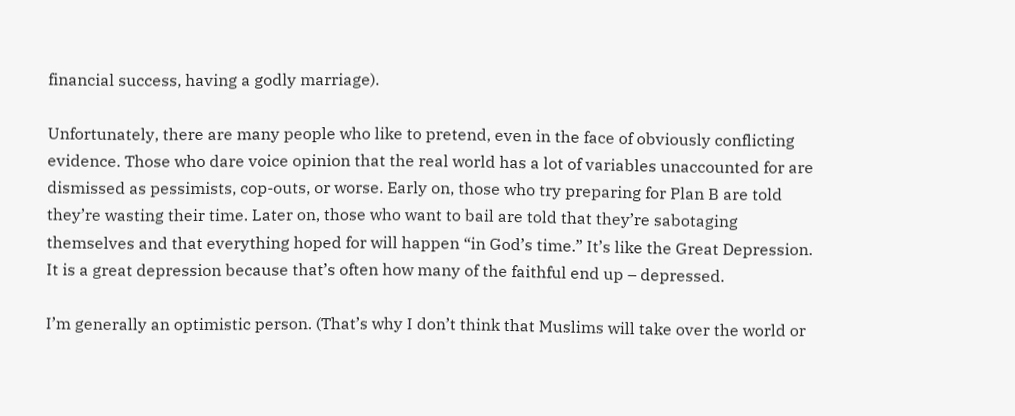financial success, having a godly marriage).

Unfortunately, there are many people who like to pretend, even in the face of obviously conflicting evidence. Those who dare voice opinion that the real world has a lot of variables unaccounted for are dismissed as pessimists, cop-outs, or worse. Early on, those who try preparing for Plan B are told they’re wasting their time. Later on, those who want to bail are told that they’re sabotaging themselves and that everything hoped for will happen “in God’s time.” It’s like the Great Depression. It is a great depression because that’s often how many of the faithful end up – depressed.

I’m generally an optimistic person. (That’s why I don’t think that Muslims will take over the world or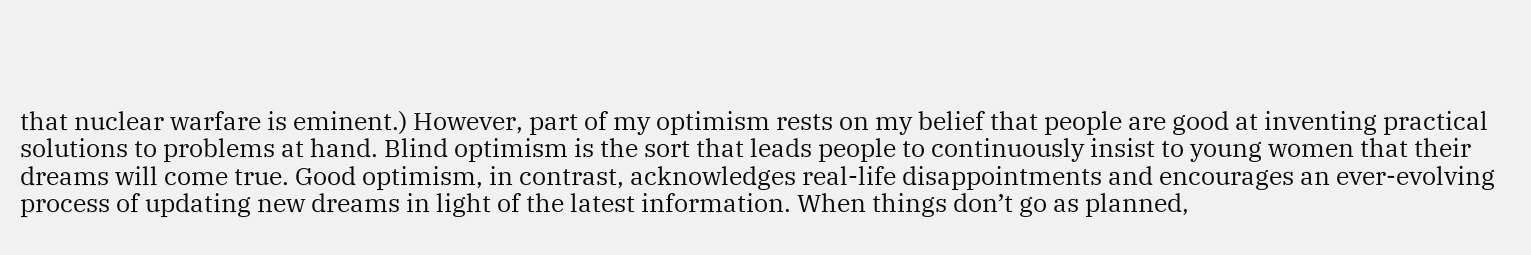that nuclear warfare is eminent.) However, part of my optimism rests on my belief that people are good at inventing practical solutions to problems at hand. Blind optimism is the sort that leads people to continuously insist to young women that their dreams will come true. Good optimism, in contrast, acknowledges real-life disappointments and encourages an ever-evolving process of updating new dreams in light of the latest information. When things don’t go as planned,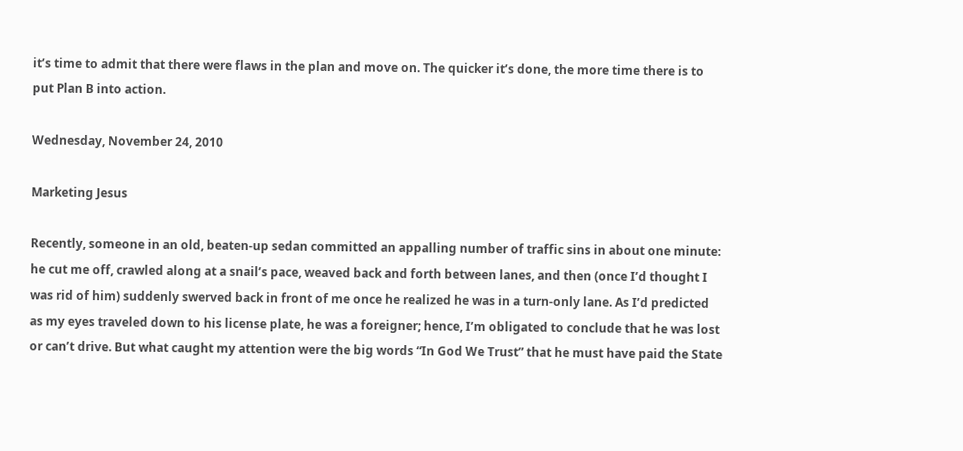it’s time to admit that there were flaws in the plan and move on. The quicker it’s done, the more time there is to put Plan B into action.

Wednesday, November 24, 2010

Marketing Jesus

Recently, someone in an old, beaten-up sedan committed an appalling number of traffic sins in about one minute: he cut me off, crawled along at a snail’s pace, weaved back and forth between lanes, and then (once I’d thought I was rid of him) suddenly swerved back in front of me once he realized he was in a turn-only lane. As I’d predicted as my eyes traveled down to his license plate, he was a foreigner; hence, I’m obligated to conclude that he was lost or can’t drive. But what caught my attention were the big words “In God We Trust” that he must have paid the State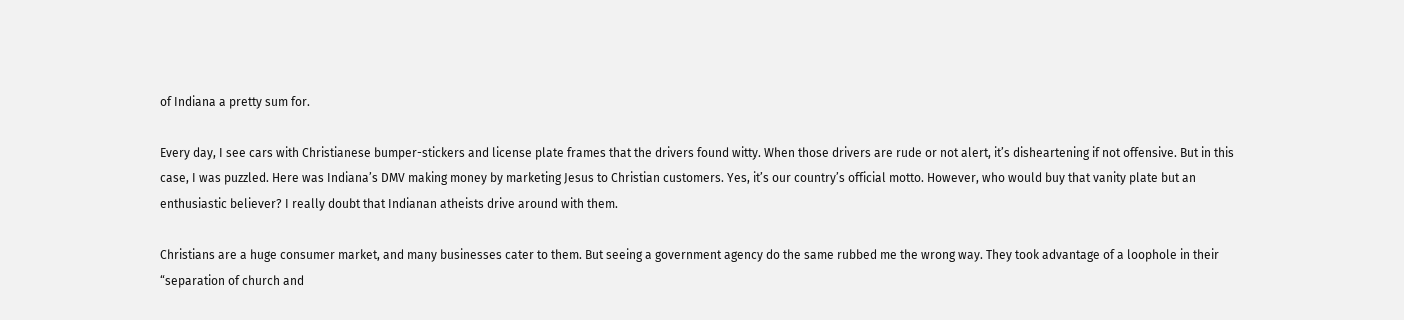of Indiana a pretty sum for.

Every day, I see cars with Christianese bumper-stickers and license plate frames that the drivers found witty. When those drivers are rude or not alert, it’s disheartening if not offensive. But in this case, I was puzzled. Here was Indiana’s DMV making money by marketing Jesus to Christian customers. Yes, it’s our country’s official motto. However, who would buy that vanity plate but an enthusiastic believer? I really doubt that Indianan atheists drive around with them.

Christians are a huge consumer market, and many businesses cater to them. But seeing a government agency do the same rubbed me the wrong way. They took advantage of a loophole in their “separation of church and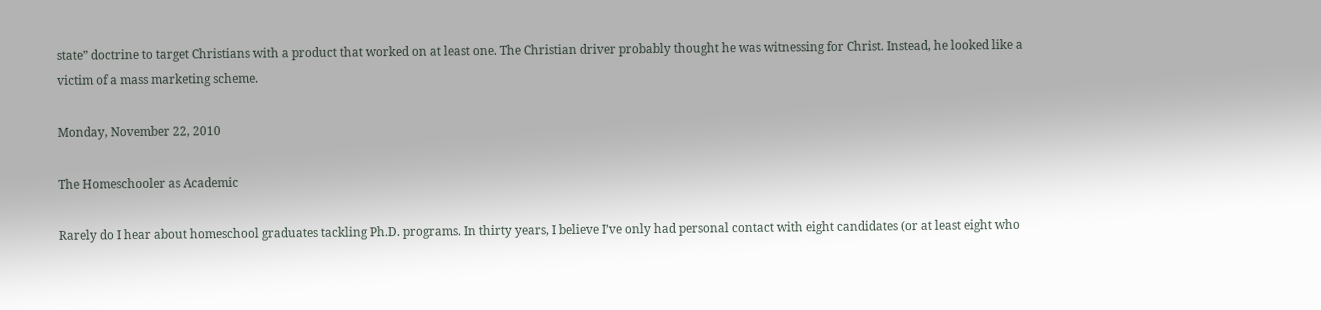state” doctrine to target Christians with a product that worked on at least one. The Christian driver probably thought he was witnessing for Christ. Instead, he looked like a victim of a mass marketing scheme.

Monday, November 22, 2010

The Homeschooler as Academic

Rarely do I hear about homeschool graduates tackling Ph.D. programs. In thirty years, I believe I’ve only had personal contact with eight candidates (or at least eight who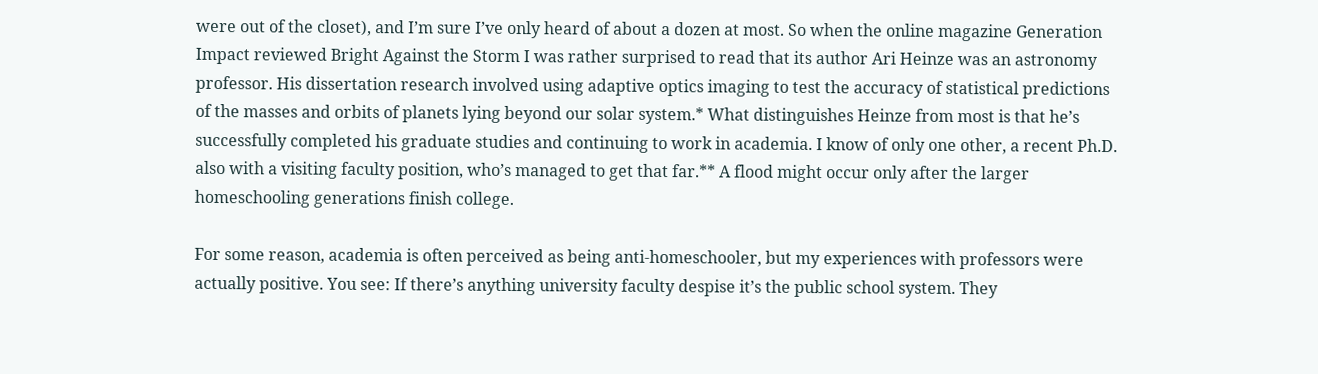were out of the closet), and I’m sure I’ve only heard of about a dozen at most. So when the online magazine Generation Impact reviewed Bright Against the Storm I was rather surprised to read that its author Ari Heinze was an astronomy professor. His dissertation research involved using adaptive optics imaging to test the accuracy of statistical predictions of the masses and orbits of planets lying beyond our solar system.* What distinguishes Heinze from most is that he’s successfully completed his graduate studies and continuing to work in academia. I know of only one other, a recent Ph.D. also with a visiting faculty position, who’s managed to get that far.** A flood might occur only after the larger homeschooling generations finish college.

For some reason, academia is often perceived as being anti-homeschooler, but my experiences with professors were actually positive. You see: If there’s anything university faculty despise it’s the public school system. They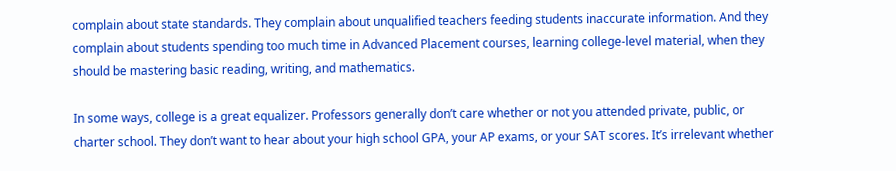complain about state standards. They complain about unqualified teachers feeding students inaccurate information. And they complain about students spending too much time in Advanced Placement courses, learning college-level material, when they should be mastering basic reading, writing, and mathematics.

In some ways, college is a great equalizer. Professors generally don’t care whether or not you attended private, public, or charter school. They don’t want to hear about your high school GPA, your AP exams, or your SAT scores. It’s irrelevant whether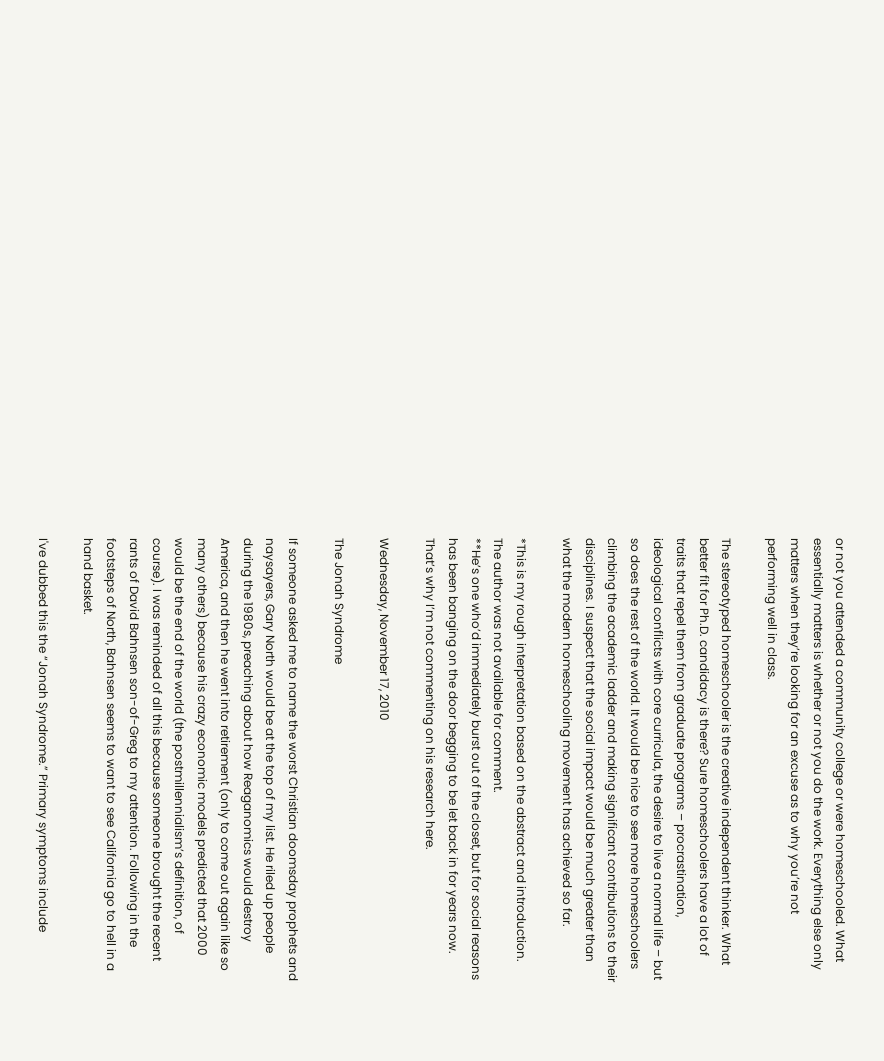or not you attended a community college or were homeschooled. What essentially matters is whether or not you do the work. Everything else only matters when they’re looking for an excuse as to why you’re not performing well in class.

The stereotyped homeschooler is the creative independent thinker. What better fit for Ph.D. candidacy is there? Sure homeschoolers have a lot of traits that repel them from graduate programs – procrastination, ideological conflicts with core curricula, the desire to live a normal life – but so does the rest of the world. It would be nice to see more homeschoolers climbing the academic ladder and making significant contributions to their disciplines. I suspect that the social impact would be much greater than what the modern homeschooling movement has achieved so far.

*This is my rough interpretation based on the abstract and introduction. The author was not available for comment.
**He’s one who’d immediately burst out of the closet, but for social reasons has been banging on the door begging to be let back in for years now. That’s why I’m not commenting on his research here.

Wednesday, November 17, 2010

The Jonah Syndrome

If someone asked me to name the worst Christian doomsday prophets and naysayers, Gary North would be at the top of my list. He riled up people during the 1980s, preaching about how Reaganomics would destroy America, and then he went into retirement (only to come out again like so many others) because his crazy economic models predicted that 2000 would be the end of the world (the postmillennialism’s definition, of course). I was reminded of all this because someone brought the recent rants of David Bahnsen son-of-Greg to my attention. Following in the footsteps of North, Bahnsen seems to want to see California go to hell in a hand basket.

I've dubbed this the “Jonah Syndrome.” Primary symptoms include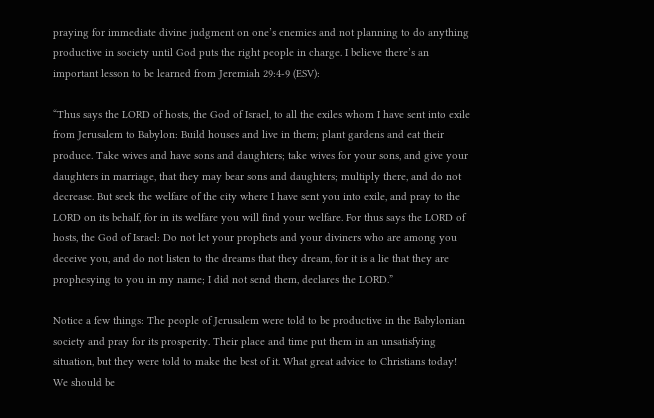praying for immediate divine judgment on one’s enemies and not planning to do anything productive in society until God puts the right people in charge. I believe there’s an important lesson to be learned from Jeremiah 29:4-9 (ESV):

“Thus says the LORD of hosts, the God of Israel, to all the exiles whom I have sent into exile from Jerusalem to Babylon: Build houses and live in them; plant gardens and eat their produce. Take wives and have sons and daughters; take wives for your sons, and give your daughters in marriage, that they may bear sons and daughters; multiply there, and do not decrease. But seek the welfare of the city where I have sent you into exile, and pray to the LORD on its behalf, for in its welfare you will find your welfare. For thus says the LORD of hosts, the God of Israel: Do not let your prophets and your diviners who are among you deceive you, and do not listen to the dreams that they dream, for it is a lie that they are prophesying to you in my name; I did not send them, declares the LORD.”

Notice a few things: The people of Jerusalem were told to be productive in the Babylonian society and pray for its prosperity. Their place and time put them in an unsatisfying situation, but they were told to make the best of it. What great advice to Christians today! We should be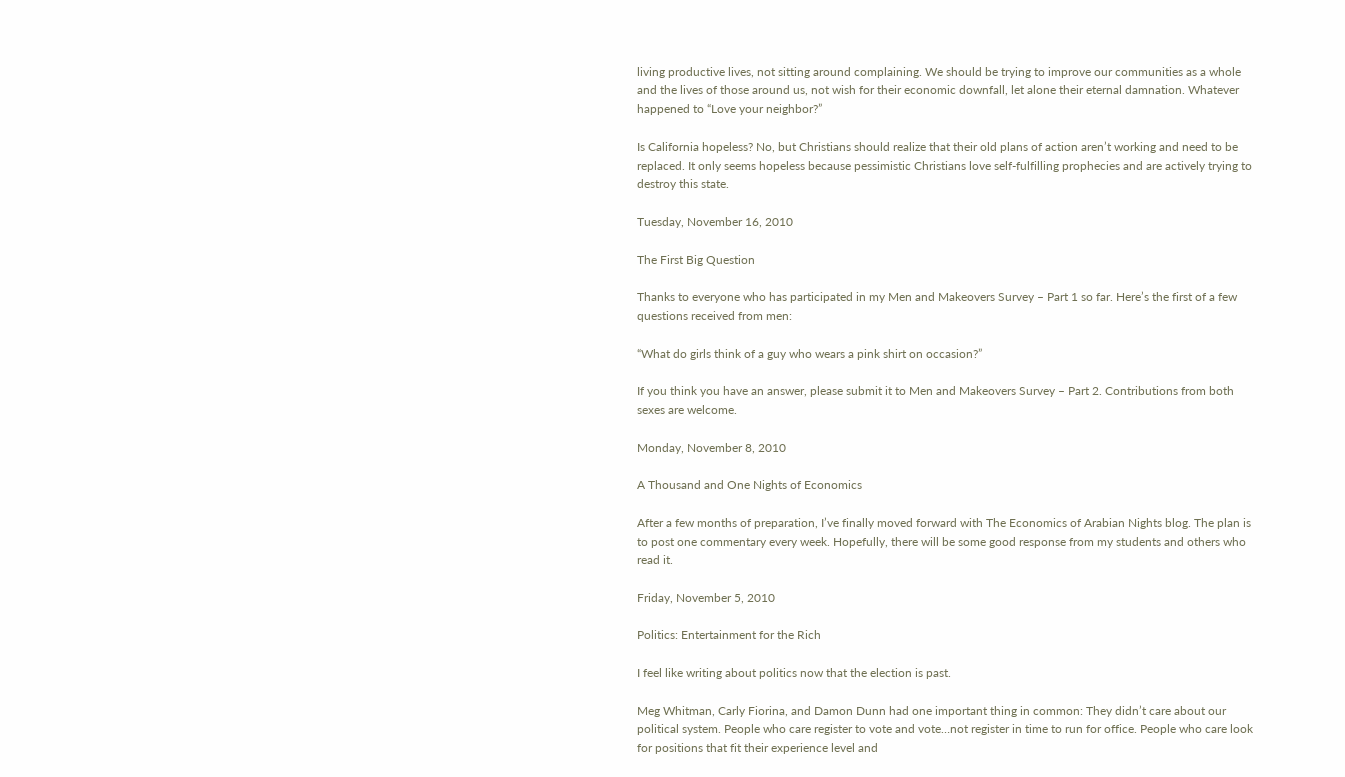living productive lives, not sitting around complaining. We should be trying to improve our communities as a whole and the lives of those around us, not wish for their economic downfall, let alone their eternal damnation. Whatever happened to “Love your neighbor?”

Is California hopeless? No, but Christians should realize that their old plans of action aren’t working and need to be replaced. It only seems hopeless because pessimistic Christians love self-fulfilling prophecies and are actively trying to destroy this state.

Tuesday, November 16, 2010

The First Big Question

Thanks to everyone who has participated in my Men and Makeovers Survey – Part 1 so far. Here’s the first of a few questions received from men:

“What do girls think of a guy who wears a pink shirt on occasion?”

If you think you have an answer, please submit it to Men and Makeovers Survey – Part 2. Contributions from both sexes are welcome.

Monday, November 8, 2010

A Thousand and One Nights of Economics

After a few months of preparation, I’ve finally moved forward with The Economics of Arabian Nights blog. The plan is to post one commentary every week. Hopefully, there will be some good response from my students and others who read it.

Friday, November 5, 2010

Politics: Entertainment for the Rich

I feel like writing about politics now that the election is past.

Meg Whitman, Carly Fiorina, and Damon Dunn had one important thing in common: They didn’t care about our political system. People who care register to vote and vote…not register in time to run for office. People who care look for positions that fit their experience level and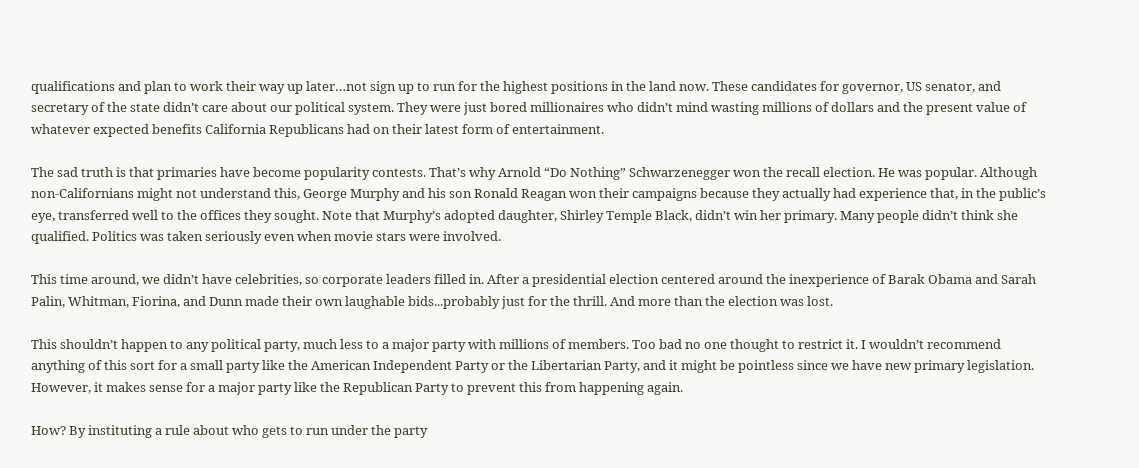qualifications and plan to work their way up later…not sign up to run for the highest positions in the land now. These candidates for governor, US senator, and secretary of the state didn’t care about our political system. They were just bored millionaires who didn’t mind wasting millions of dollars and the present value of whatever expected benefits California Republicans had on their latest form of entertainment.

The sad truth is that primaries have become popularity contests. That’s why Arnold “Do Nothing” Schwarzenegger won the recall election. He was popular. Although non-Californians might not understand this, George Murphy and his son Ronald Reagan won their campaigns because they actually had experience that, in the public’s eye, transferred well to the offices they sought. Note that Murphy’s adopted daughter, Shirley Temple Black, didn’t win her primary. Many people didn’t think she qualified. Politics was taken seriously even when movie stars were involved.

This time around, we didn’t have celebrities, so corporate leaders filled in. After a presidential election centered around the inexperience of Barak Obama and Sarah Palin, Whitman, Fiorina, and Dunn made their own laughable bids...probably just for the thrill. And more than the election was lost.

This shouldn’t happen to any political party, much less to a major party with millions of members. Too bad no one thought to restrict it. I wouldn’t recommend anything of this sort for a small party like the American Independent Party or the Libertarian Party, and it might be pointless since we have new primary legislation. However, it makes sense for a major party like the Republican Party to prevent this from happening again.

How? By instituting a rule about who gets to run under the party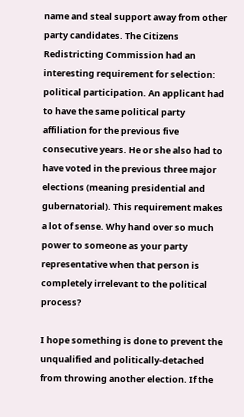name and steal support away from other party candidates. The Citizens Redistricting Commission had an interesting requirement for selection: political participation. An applicant had to have the same political party affiliation for the previous five consecutive years. He or she also had to have voted in the previous three major elections (meaning presidential and gubernatorial). This requirement makes a lot of sense. Why hand over so much power to someone as your party representative when that person is completely irrelevant to the political process?

I hope something is done to prevent the unqualified and politically-detached from throwing another election. If the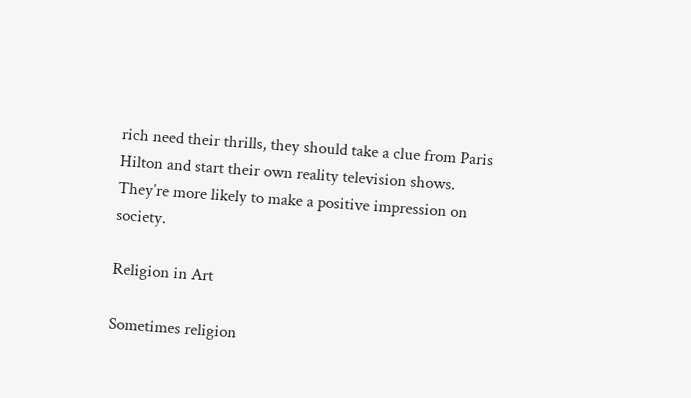rich need their thrills, they should take a clue from Paris Hilton and start their own reality television shows. They’re more likely to make a positive impression on society.

Religion in Art

Sometimes religion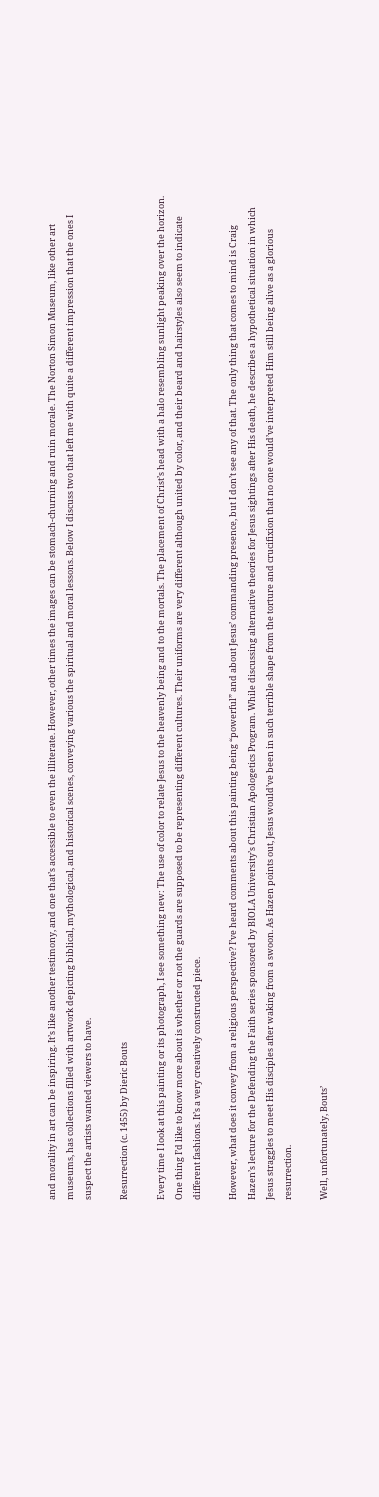and morality in art can be inspiring. It’s like another testimony, and one that’s accessible to even the illiterate. However, other times the images can be stomach-churning and ruin morale. The Norton Simon Museum, like other art museums, has collections filled with artwork depicting biblical, mythological, and historical scenes, conveying various the spiritual and moral lessons. Below I discuss two that left me with quite a different impression that the ones I suspect the artists wanted viewers to have.

Resurrection (c. 1455) by Dieric Bouts

Every time I look at this painting or its photograph, I see something new: The use of color to relate Jesus to the heavenly being and to the mortals. The placement of Christ’s head with a halo resembling sunlight peaking over the horizon. One thing I’d like to know more about is whether or not the guards are supposed to be representing different cultures. Their uniforms are very different although united by color, and their beard and hairstyles also seem to indicate different fashions. It’s a very creatively constructed piece.

However, what does it convey from a religious perspective? I’ve heard comments about this painting being “powerful” and about Jesus’ commanding presence, but I don’t see any of that. The only thing that comes to mind is Craig Hazen’s lecture for the Defending the Faith series sponsored by BIOLA University’s Christian Apologetics Program. While discussing alternative theories for Jesus sightings after His death, he describes a hypothetical situation in which Jesus straggles to meet His disciples after waking from a swoon. As Hazen points out, Jesus would’ve been in such terrible shape from the torture and crucifixion that no one would’ve interpreted Him still being alive as a glorious resurrection.

Well, unfortunately, Bouts’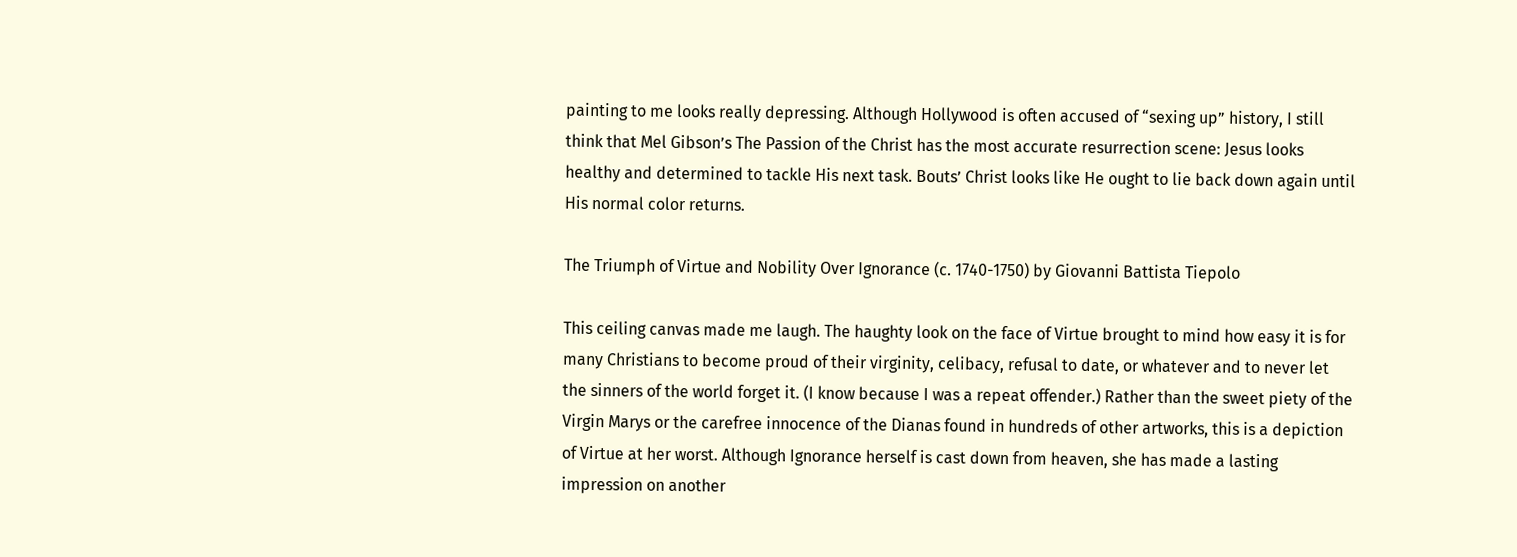painting to me looks really depressing. Although Hollywood is often accused of “sexing up” history, I still think that Mel Gibson’s The Passion of the Christ has the most accurate resurrection scene: Jesus looks healthy and determined to tackle His next task. Bouts’ Christ looks like He ought to lie back down again until His normal color returns.

The Triumph of Virtue and Nobility Over Ignorance (c. 1740-1750) by Giovanni Battista Tiepolo

This ceiling canvas made me laugh. The haughty look on the face of Virtue brought to mind how easy it is for many Christians to become proud of their virginity, celibacy, refusal to date, or whatever and to never let the sinners of the world forget it. (I know because I was a repeat offender.) Rather than the sweet piety of the Virgin Marys or the carefree innocence of the Dianas found in hundreds of other artworks, this is a depiction of Virtue at her worst. Although Ignorance herself is cast down from heaven, she has made a lasting impression on another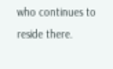who continues to reside there.